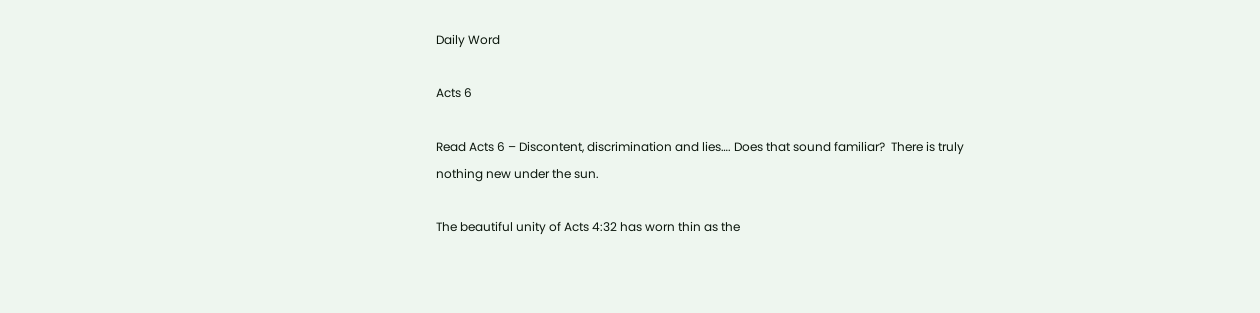Daily Word

Acts 6

Read Acts 6 – Discontent, discrimination and lies…. Does that sound familiar?  There is truly nothing new under the sun.

The beautiful unity of Acts 4:32 has worn thin as the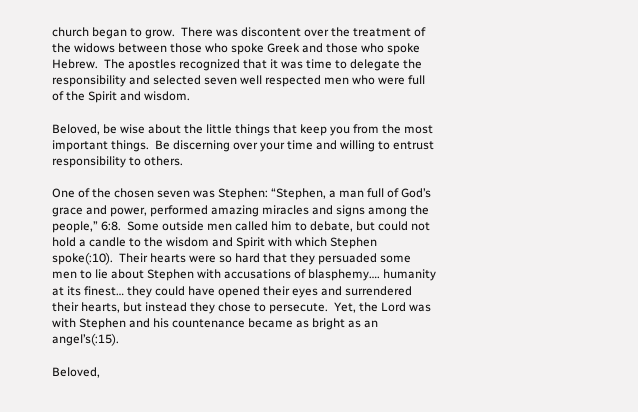church began to grow.  There was discontent over the treatment of the widows between those who spoke Greek and those who spoke Hebrew.  The apostles recognized that it was time to delegate the responsibility and selected seven well respected men who were full of the Spirit and wisdom.

Beloved, be wise about the little things that keep you from the most important things.  Be discerning over your time and willing to entrust responsibility to others.

One of the chosen seven was Stephen: “Stephen, a man full of God’s grace and power, performed amazing miracles and signs among the people,” 6:8.  Some outside men called him to debate, but could not hold a candle to the wisdom and Spirit with which Stephen spoke(:10).  Their hearts were so hard that they persuaded some men to lie about Stephen with accusations of blasphemy…. humanity at its finest… they could have opened their eyes and surrendered their hearts, but instead they chose to persecute.  Yet, the Lord was with Stephen and his countenance became as bright as an angel’s(:15).

Beloved,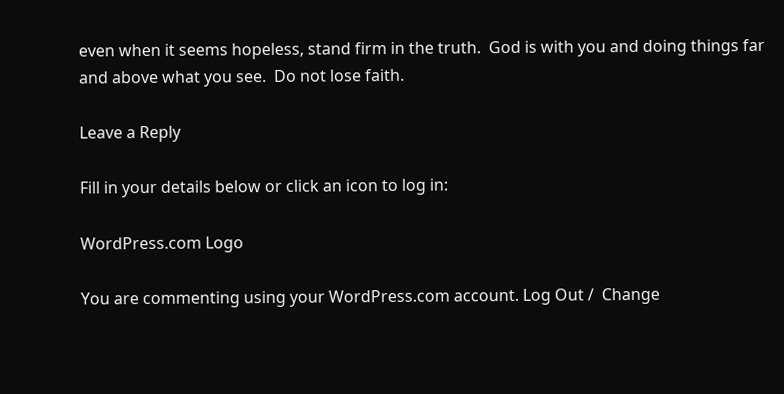even when it seems hopeless, stand firm in the truth.  God is with you and doing things far and above what you see.  Do not lose faith.

Leave a Reply

Fill in your details below or click an icon to log in:

WordPress.com Logo

You are commenting using your WordPress.com account. Log Out /  Change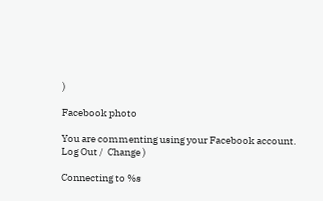)

Facebook photo

You are commenting using your Facebook account. Log Out /  Change )

Connecting to %s